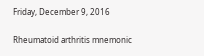Friday, December 9, 2016

Rheumatoid arthritis mnemonic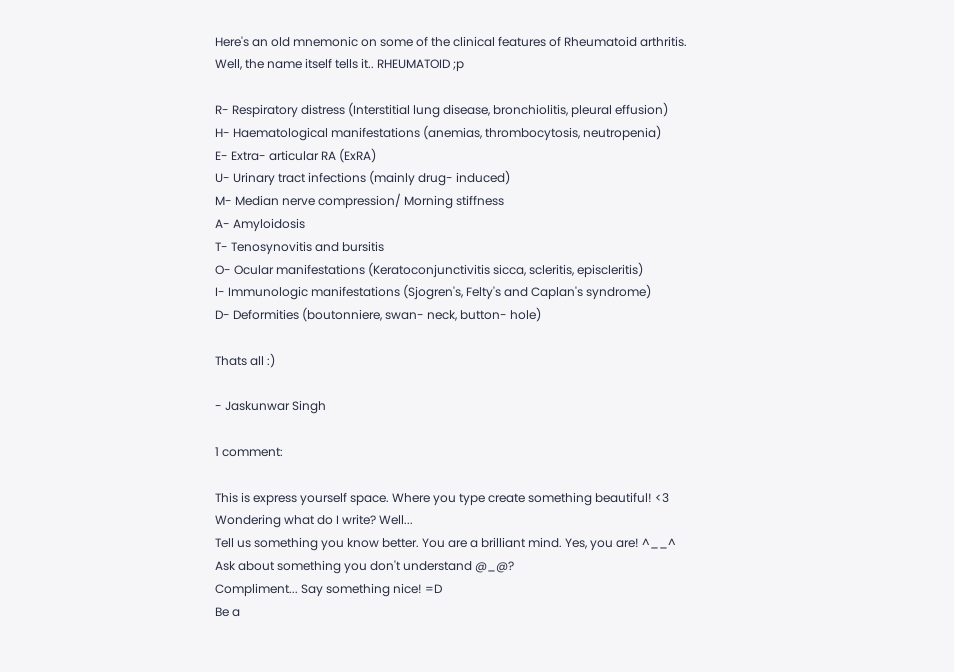Here's an old mnemonic on some of the clinical features of Rheumatoid arthritis.
Well, the name itself tells it.. RHEUMATOID ;p

R- Respiratory distress (Interstitial lung disease, bronchiolitis, pleural effusion)
H- Haematological manifestations (anemias, thrombocytosis, neutropenia)
E- Extra- articular RA (ExRA)
U- Urinary tract infections (mainly drug- induced)
M- Median nerve compression/ Morning stiffness
A- Amyloidosis
T- Tenosynovitis and bursitis
O- Ocular manifestations (Keratoconjunctivitis sicca, scleritis, episcleritis)
I- Immunologic manifestations (Sjogren's, Felty's and Caplan's syndrome)
D- Deformities (boutonniere, swan- neck, button- hole)

Thats all :)

- Jaskunwar Singh

1 comment:

This is express yourself space. Where you type create something beautiful! <3
Wondering what do I write? Well...
Tell us something you know better. You are a brilliant mind. Yes, you are! ^__^
Ask about something you don't understand @_@?
Compliment... Say something nice! =D
Be a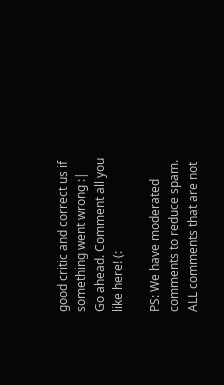good critic and correct us if something went wrong :|
Go ahead. Comment all you like here! (:

PS: We have moderated comments to reduce spam. ALL comments that are not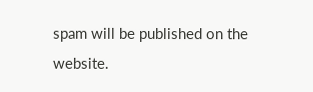spam will be published on the website.